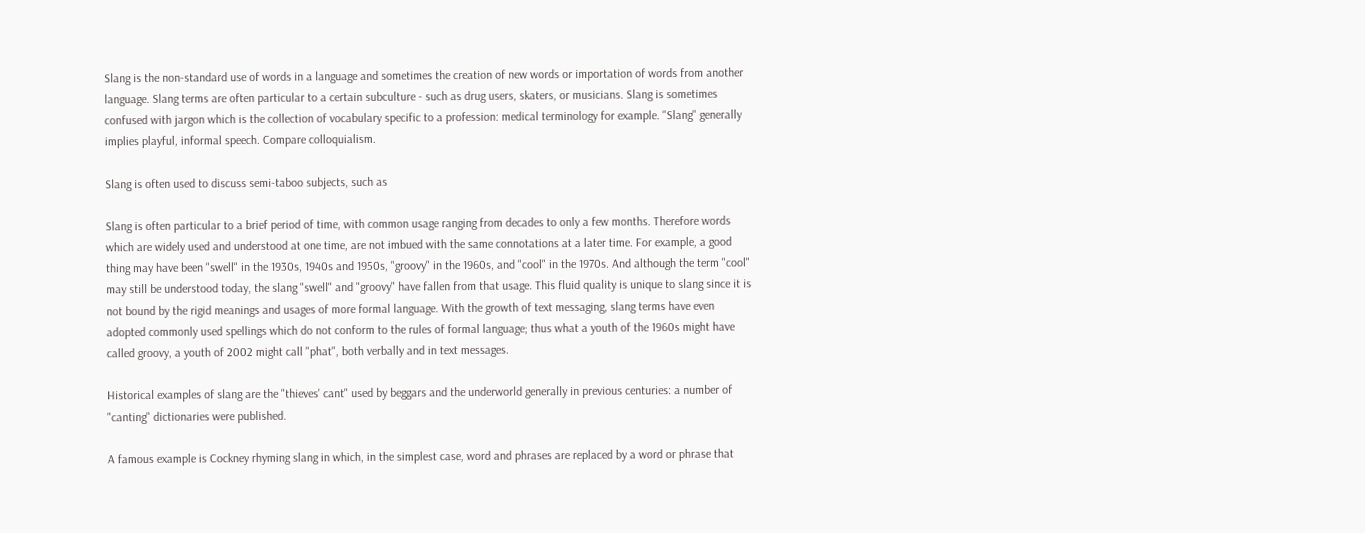Slang is the non-standard use of words in a language and sometimes the creation of new words or importation of words from another language. Slang terms are often particular to a certain subculture - such as drug users, skaters, or musicians. Slang is sometimes confused with jargon which is the collection of vocabulary specific to a profession: medical terminology for example. "Slang" generally implies playful, informal speech. Compare colloquialism.

Slang is often used to discuss semi-taboo subjects, such as

Slang is often particular to a brief period of time, with common usage ranging from decades to only a few months. Therefore words which are widely used and understood at one time, are not imbued with the same connotations at a later time. For example, a good thing may have been "swell" in the 1930s, 1940s and 1950s, "groovy" in the 1960s, and "cool" in the 1970s. And although the term "cool" may still be understood today, the slang "swell" and "groovy" have fallen from that usage. This fluid quality is unique to slang since it is not bound by the rigid meanings and usages of more formal language. With the growth of text messaging, slang terms have even adopted commonly used spellings which do not conform to the rules of formal language; thus what a youth of the 1960s might have called groovy, a youth of 2002 might call "phat", both verbally and in text messages.

Historical examples of slang are the "thieves' cant" used by beggars and the underworld generally in previous centuries: a number of "canting" dictionaries were published.

A famous example is Cockney rhyming slang in which, in the simplest case, word and phrases are replaced by a word or phrase that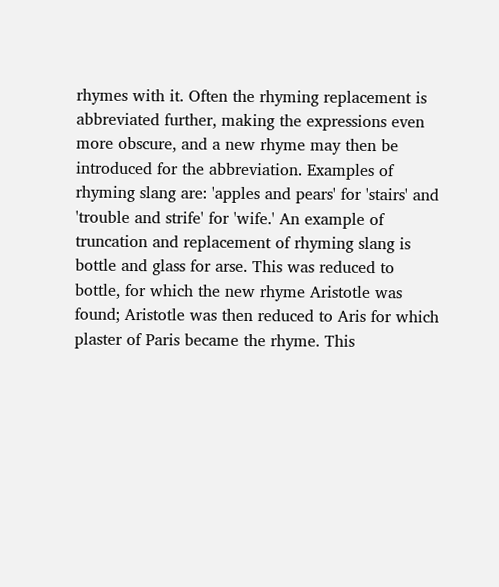rhymes with it. Often the rhyming replacement is abbreviated further, making the expressions even more obscure, and a new rhyme may then be introduced for the abbreviation. Examples of rhyming slang are: 'apples and pears' for 'stairs' and 'trouble and strife' for 'wife.' An example of truncation and replacement of rhyming slang is bottle and glass for arse. This was reduced to bottle, for which the new rhyme Aristotle was found; Aristotle was then reduced to Aris for which plaster of Paris became the rhyme. This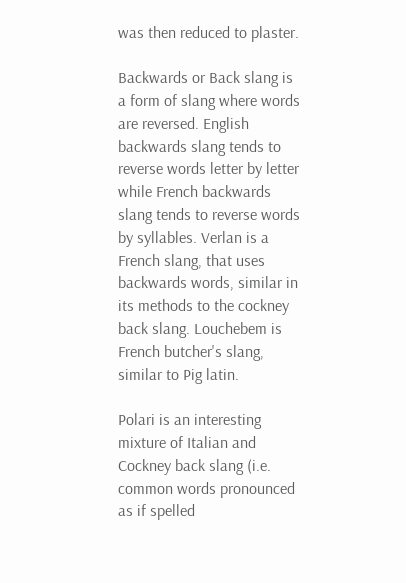was then reduced to plaster.

Backwards or Back slang is a form of slang where words are reversed. English backwards slang tends to reverse words letter by letter while French backwards slang tends to reverse words by syllables. Verlan is a French slang, that uses backwards words, similar in its methods to the cockney back slang. Louchebem is French butcher's slang, similar to Pig latin.

Polari is an interesting mixture of Italian and Cockney back slang (i.e. common words pronounced as if spelled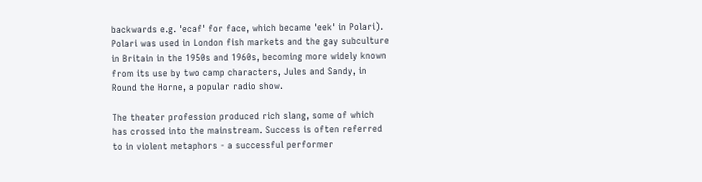backwards e.g. 'ecaf' for face, which became 'eek' in Polari). Polari was used in London fish markets and the gay subculture in Britain in the 1950s and 1960s, becoming more widely known from its use by two camp characters, Jules and Sandy, in Round the Horne, a popular radio show.

The theater profession produced rich slang, some of which has crossed into the mainstream. Success is often referred to in violent metaphors - a successful performer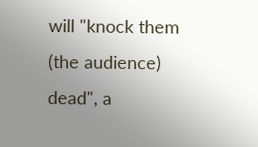will "knock them (the audience) dead", a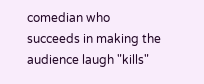comedian who succeeds in making the audience laugh "kills"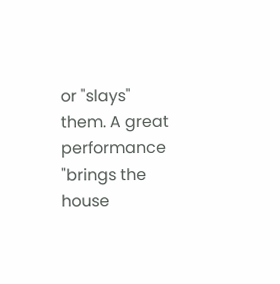or "slays" them. A great performance "brings the house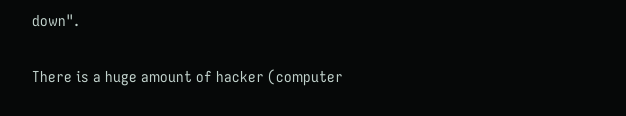down".

There is a huge amount of hacker (computer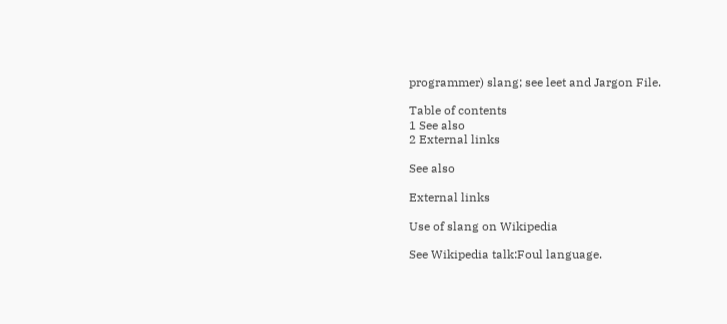programmer) slang; see leet and Jargon File.

Table of contents
1 See also
2 External links

See also

External links

Use of slang on Wikipedia

See Wikipedia talk:Foul language.